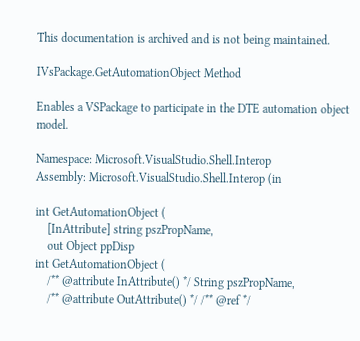This documentation is archived and is not being maintained.

IVsPackage.GetAutomationObject Method

Enables a VSPackage to participate in the DTE automation object model.

Namespace: Microsoft.VisualStudio.Shell.Interop
Assembly: Microsoft.VisualStudio.Shell.Interop (in

int GetAutomationObject (
    [InAttribute] string pszPropName,
    out Object ppDisp
int GetAutomationObject (
    /** @attribute InAttribute() */ String pszPropName,
    /** @attribute OutAttribute() */ /** @ref */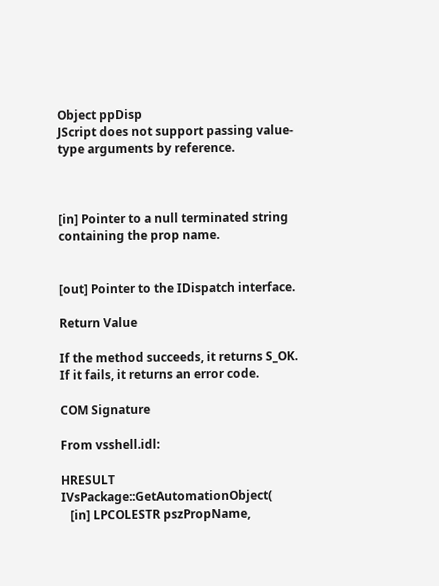Object ppDisp
JScript does not support passing value-type arguments by reference.



[in] Pointer to a null terminated string containing the prop name.


[out] Pointer to the IDispatch interface.

Return Value

If the method succeeds, it returns S_OK. If it fails, it returns an error code.

COM Signature

From vsshell.idl:

HRESULT IVsPackage::GetAutomationObject(
   [in] LPCOLESTR pszPropName,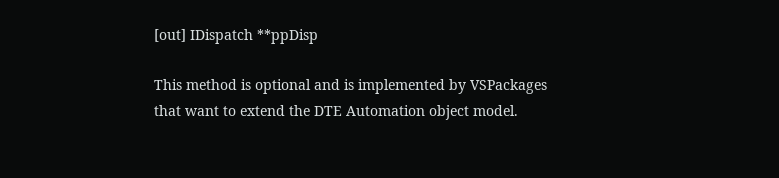[out] IDispatch **ppDisp

This method is optional and is implemented by VSPackages that want to extend the DTE Automation object model.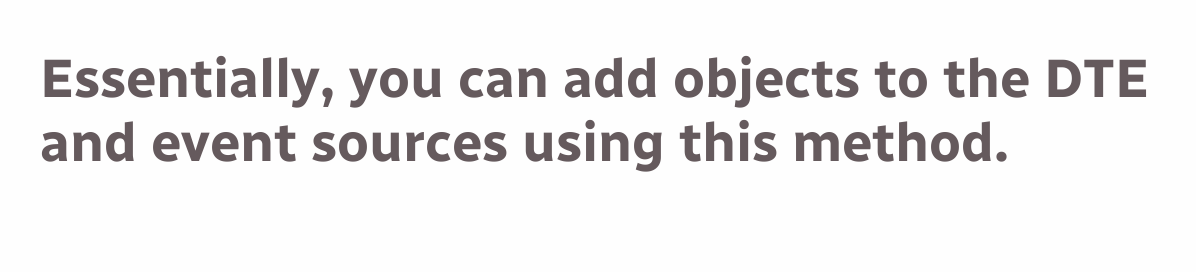Essentially, you can add objects to the DTE and event sources using this method.